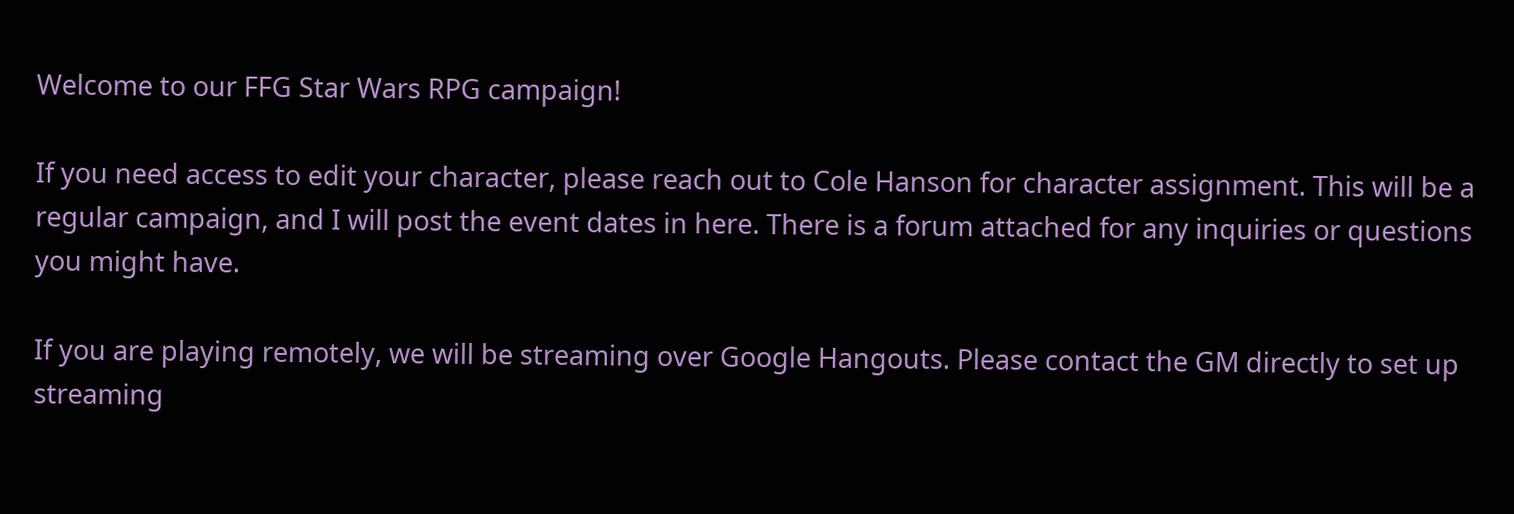Welcome to our FFG Star Wars RPG campaign!

If you need access to edit your character, please reach out to Cole Hanson for character assignment. This will be a regular campaign, and I will post the event dates in here. There is a forum attached for any inquiries or questions you might have.

If you are playing remotely, we will be streaming over Google Hangouts. Please contact the GM directly to set up streaming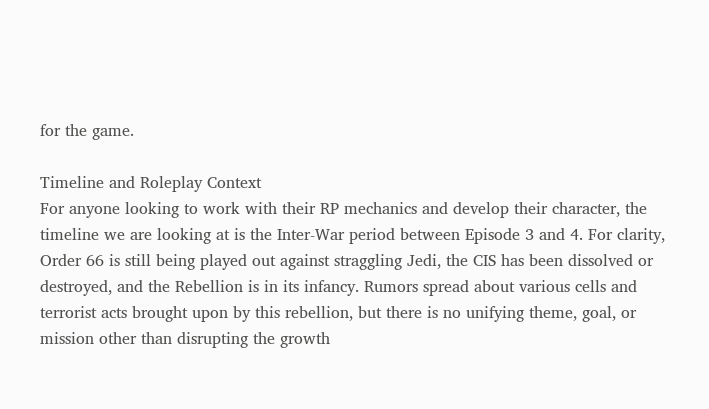for the game.

Timeline and Roleplay Context
For anyone looking to work with their RP mechanics and develop their character, the timeline we are looking at is the Inter-War period between Episode 3 and 4. For clarity, Order 66 is still being played out against straggling Jedi, the CIS has been dissolved or destroyed, and the Rebellion is in its infancy. Rumors spread about various cells and terrorist acts brought upon by this rebellion, but there is no unifying theme, goal, or mission other than disrupting the growth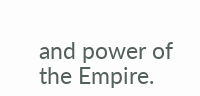and power of the Empire.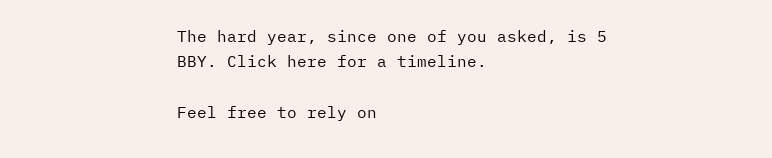The hard year, since one of you asked, is 5 BBY. Click here for a timeline.

Feel free to rely on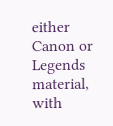either Canon or Legends material, with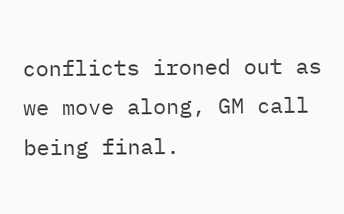conflicts ironed out as we move along, GM call being final.